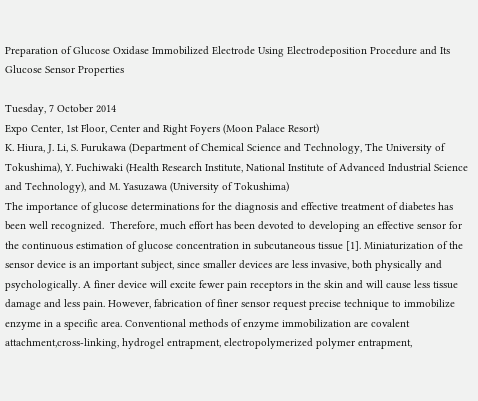Preparation of Glucose Oxidase Immobilized Electrode Using Electrodeposition Procedure and Its Glucose Sensor Properties

Tuesday, 7 October 2014
Expo Center, 1st Floor, Center and Right Foyers (Moon Palace Resort)
K. Hiura, J. Li, S. Furukawa (Department of Chemical Science and Technology, The University of Tokushima), Y. Fuchiwaki (Health Research Institute, National Institute of Advanced Industrial Science and Technology), and M. Yasuzawa (University of Tokushima)
The importance of glucose determinations for the diagnosis and effective treatment of diabetes has been well recognized.  Therefore, much effort has been devoted to developing an effective sensor for the continuous estimation of glucose concentration in subcutaneous tissue [1]. Miniaturization of the sensor device is an important subject, since smaller devices are less invasive, both physically and psychologically. A finer device will excite fewer pain receptors in the skin and will cause less tissue damage and less pain. However, fabrication of finer sensor request precise technique to immobilize enzyme in a specific area. Conventional methods of enzyme immobilization are covalent attachment,cross-linking, hydrogel entrapment, electropolymerized polymer entrapment,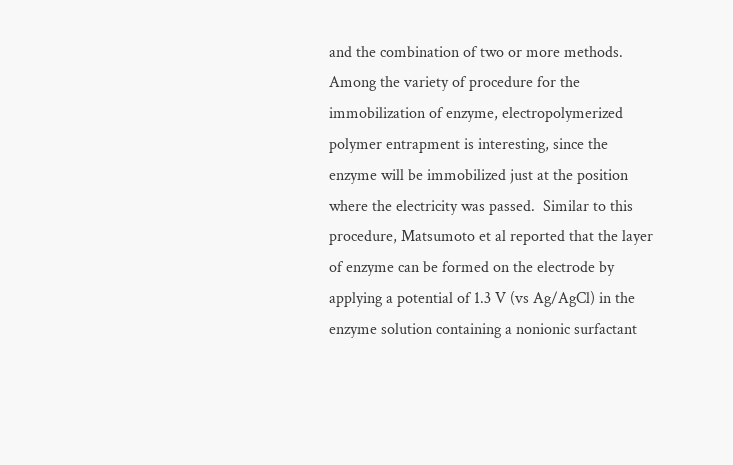and the combination of two or more methods.  Among the variety of procedure for the immobilization of enzyme, electropolymerized polymer entrapment is interesting, since the enzyme will be immobilized just at the position where the electricity was passed.  Similar to this procedure, Matsumoto et al reported that the layer of enzyme can be formed on the electrode by applying a potential of 1.3 V (vs Ag/AgCl) in the enzyme solution containing a nonionic surfactant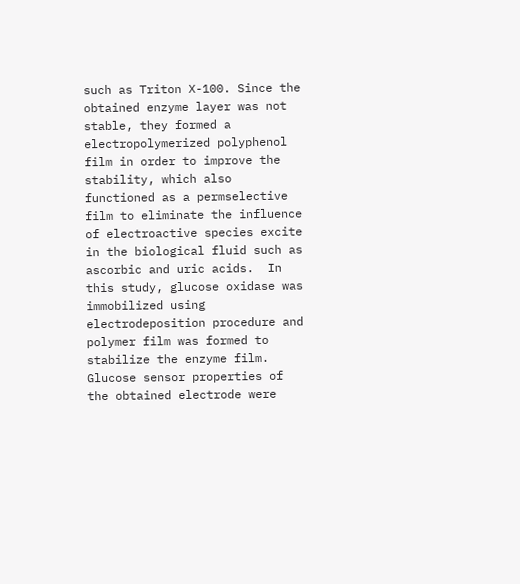such as Triton X-100. Since the obtained enzyme layer was not stable, they formed a electropolymerized polyphenol film in order to improve the stability, which also functioned as a permselective film to eliminate the influence of electroactive species excite in the biological fluid such as ascorbic and uric acids.  In this study, glucose oxidase was immobilized using electrodeposition procedure and polymer film was formed to stabilize the enzyme film.  Glucose sensor properties of the obtained electrode were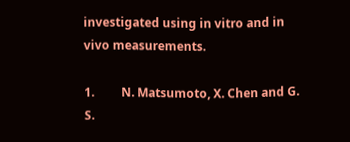investigated using in vitro and in vivo measurements.

1.         N. Matsumoto, X. Chen and G. S.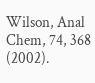Wilson, Anal Chem, 74, 368 (2002).